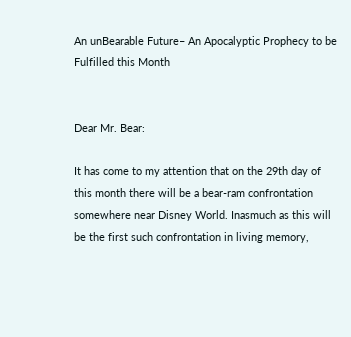An unBearable Future– An Apocalyptic Prophecy to be Fulfilled this Month


Dear Mr. Bear:

It has come to my attention that on the 29th day of this month there will be a bear-ram confrontation somewhere near Disney World. Inasmuch as this will be the first such confrontation in living memory,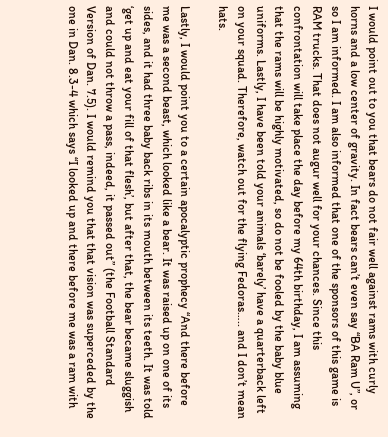I would point out to you that bears do not fair well against rams with curly horns and a low center of gravity. In fact bears can’t even say “BA Ram U”, or so I am informed. I am also informed that one of the sponsors of this game is RAM trucks. That does not augur well for your chances. Since this confrontation will take place the day before my 64th birthday, I am assuming that the rams will be highly motivated, so do not be fooled by the baby blue uniforms. Lastly, I have been told your animals ‘barely’ have a quarterback left on your squad. Therefore, watch out for the flying Fedoras….. and I don’t mean hats.

Lastly, I would point you to a certain apocalyptic prophecy “And there before me was a second beast, which looked like a bear. It was raised up on one of its sides, and it had three baby back ribs in its mouth between its teeth. It was told ‘get up and eat your fill of that flesh’, but after that, the bear became sluggish and could not throw a pass, indeed, it passed out” (the Football Standard Version of Dan. 7.5). I would remind you that that vision was superceded by the one in Dan. 8.3-4 which says “I looked up and there before me was a ram with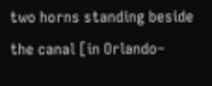two horns standing beside the canal [in Orlando–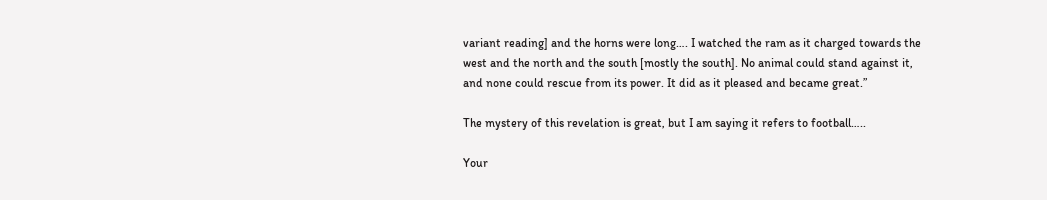variant reading] and the horns were long…. I watched the ram as it charged towards the west and the north and the south [mostly the south]. No animal could stand against it, and none could rescue from its power. It did as it pleased and became great.”

The mystery of this revelation is great, but I am saying it refers to football…..

Your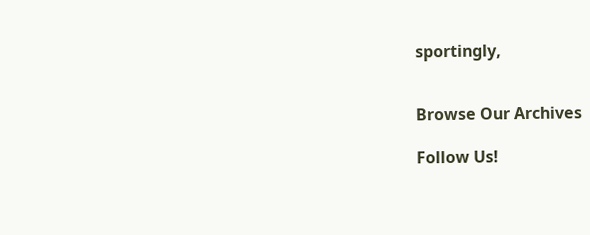sportingly,


Browse Our Archives

Follow Us!